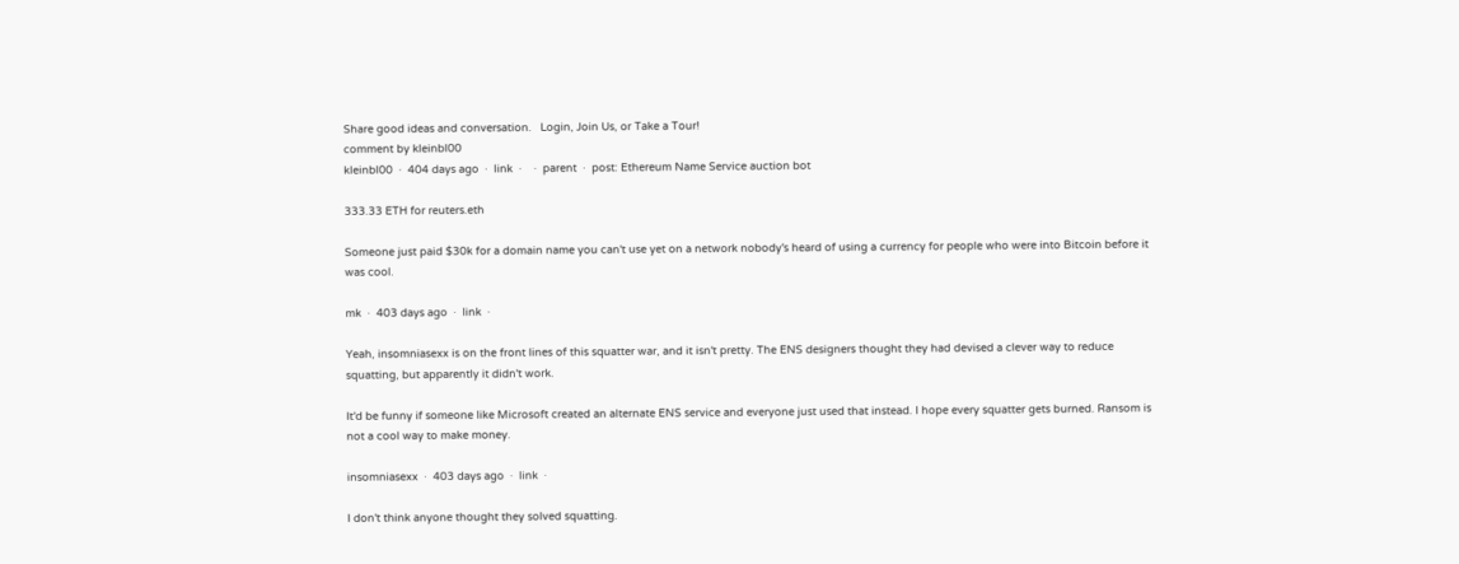Share good ideas and conversation.   Login, Join Us, or Take a Tour!
comment by kleinbl00
kleinbl00  ·  404 days ago  ·  link  ·    ·  parent  ·  post: Ethereum Name Service auction bot

333.33 ETH for reuters.eth

Someone just paid $30k for a domain name you can't use yet on a network nobody's heard of using a currency for people who were into Bitcoin before it was cool.

mk  ·  403 days ago  ·  link  ·

Yeah, insomniasexx is on the front lines of this squatter war, and it isn't pretty. The ENS designers thought they had devised a clever way to reduce squatting, but apparently it didn't work.

It'd be funny if someone like Microsoft created an alternate ENS service and everyone just used that instead. I hope every squatter gets burned. Ransom is not a cool way to make money.

insomniasexx  ·  403 days ago  ·  link  ·

I don't think anyone thought they solved squatting.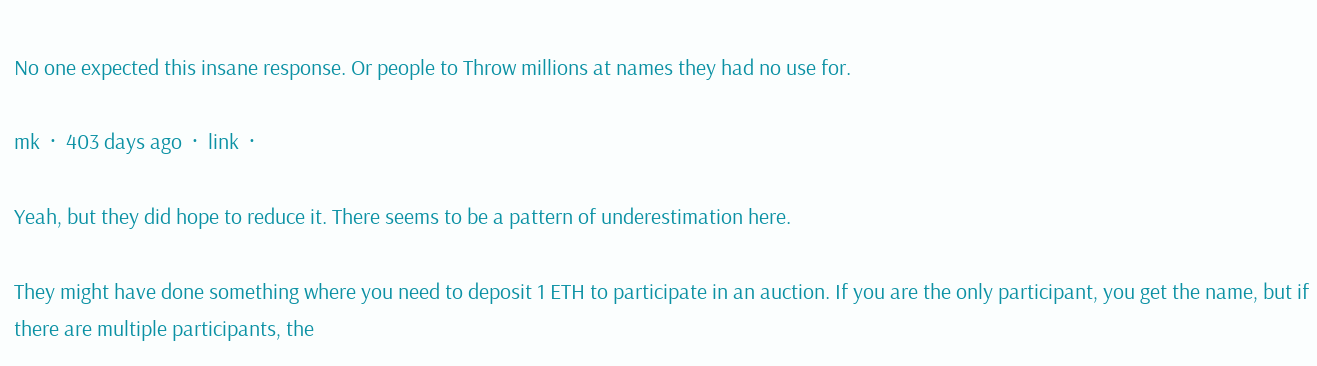No one expected this insane response. Or people to Throw millions at names they had no use for.

mk  ·  403 days ago  ·  link  ·

Yeah, but they did hope to reduce it. There seems to be a pattern of underestimation here.

They might have done something where you need to deposit 1 ETH to participate in an auction. If you are the only participant, you get the name, but if there are multiple participants, the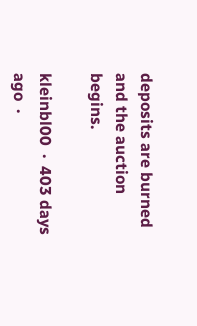deposits are burned and the auction begins.

kleinbl00  ·  403 days ago  ·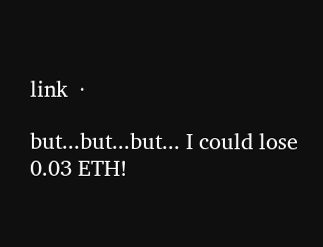link  ·

but...but...but... I could lose 0.03 ETH!